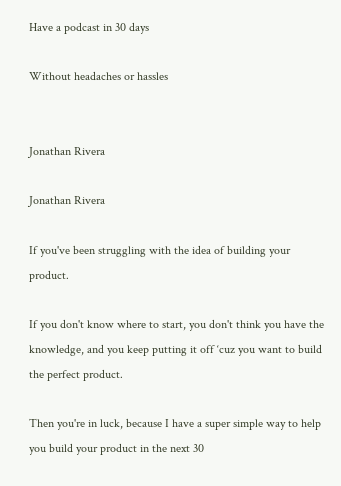Have a podcast in 30 days

Without headaches or hassles


Jonathan Rivera

Jonathan Rivera

If you've been struggling with the idea of building your product.

If you don't know where to start, you don't think you have the knowledge, and you keep putting it off ‘cuz you want to build the perfect product.

Then you're in luck, because I have a super simple way to help you build your product in the next 30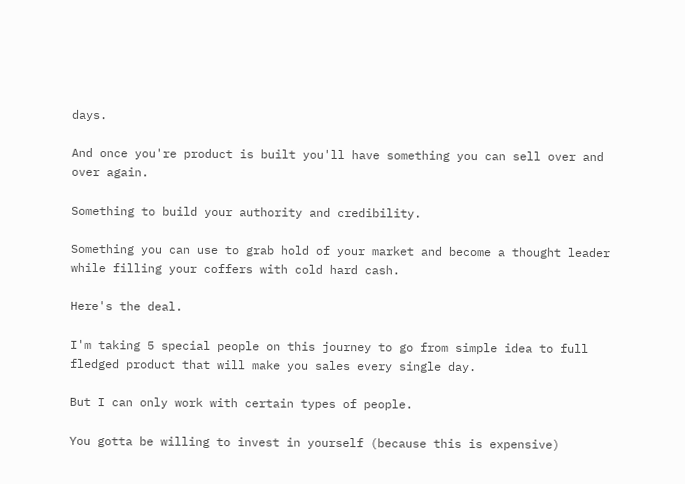days.

And once you're product is built you'll have something you can sell over and over again.

Something to build your authority and credibility.

Something you can use to grab hold of your market and become a thought leader while filling your coffers with cold hard cash.

Here's the deal.

I'm taking 5 special people on this journey to go from simple idea to full fledged product that will make you sales every single day.

But I can only work with certain types of people.

You gotta be willing to invest in yourself (because this is expensive)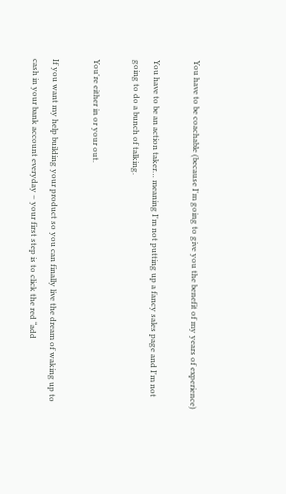You have to be coachable (because I'm going to give you the benefit of my years of experience)

You have to be an action taker… meaning I'm not putting up a fancy sales page and I'm not going to do a bunch of talking.

You're either in or your out.

If you want my help building your product so you can finally live the dream of waking up to cash in your bank account everyday – your first step is to click the red “add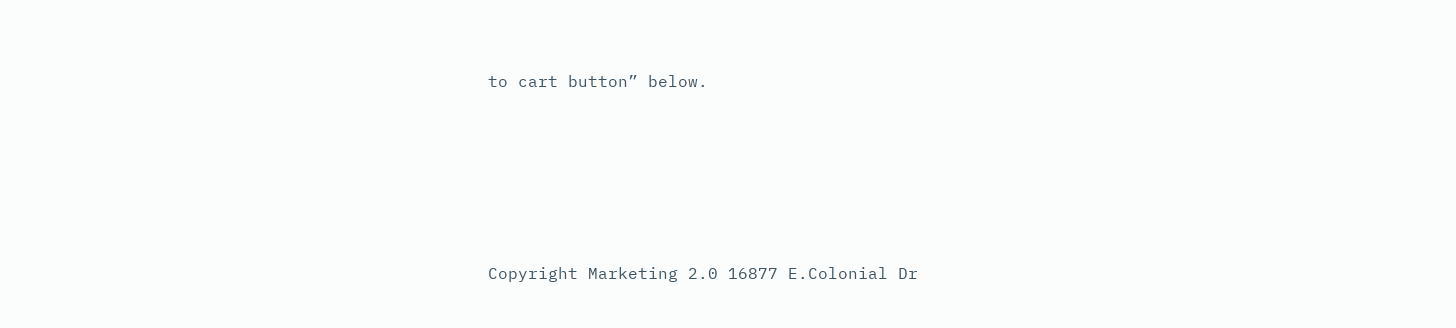to cart button” below.





Copyright Marketing 2.0 16877 E.Colonial Dr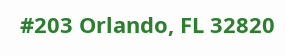#203 Orlando, FL 32820